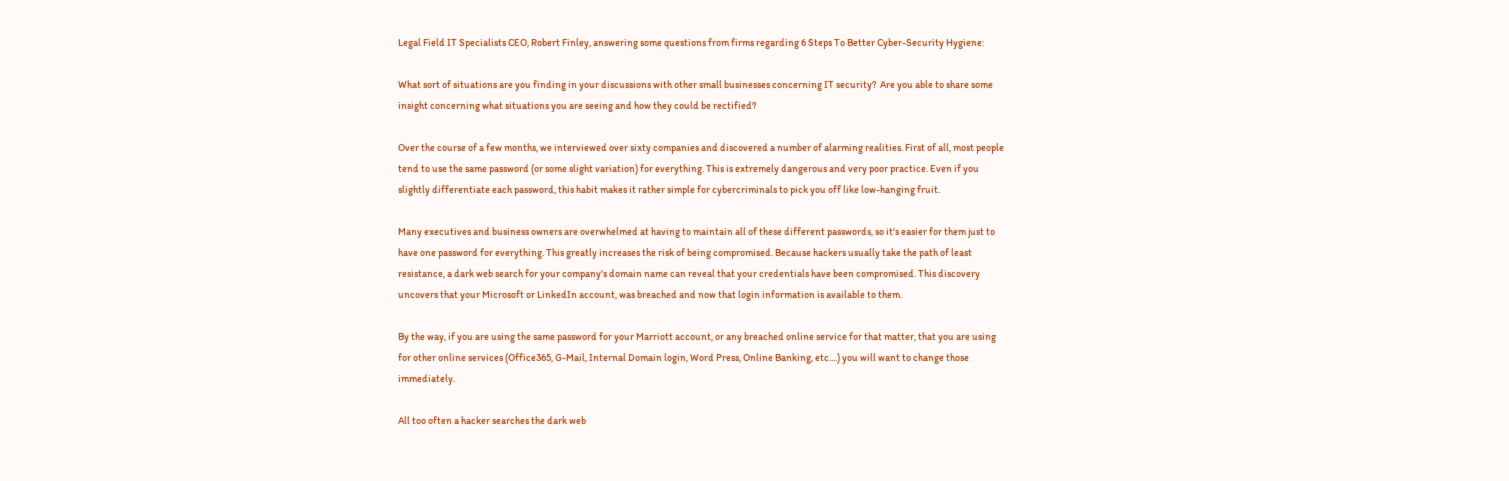Legal Field IT Specialists CEO, Robert Finley, answering some questions from firms regarding 6 Steps To Better Cyber-Security Hygiene:

What sort of situations are you finding in your discussions with other small businesses concerning IT security?  Are you able to share some insight concerning what situations you are seeing and how they could be rectified?

Over the course of a few months, we interviewed over sixty companies and discovered a number of alarming realities. First of all, most people tend to use the same password (or some slight variation) for everything. This is extremely dangerous and very poor practice. Even if you slightly differentiate each password, this habit makes it rather simple for cybercriminals to pick you off like low-hanging fruit.

Many executives and business owners are overwhelmed at having to maintain all of these different passwords, so it's easier for them just to have one password for everything. This greatly increases the risk of being compromised. Because hackers usually take the path of least resistance, a dark web search for your company's domain name can reveal that your credentials have been compromised. This discovery uncovers that your Microsoft or LinkedIn account, was breached and now that login information is available to them.

By the way, if you are using the same password for your Marriott account, or any breached online service for that matter, that you are using for other online services (Office365, G-Mail, Internal Domain login, Word Press, Online Banking, etc....) you will want to change those immediately.

All too often a hacker searches the dark web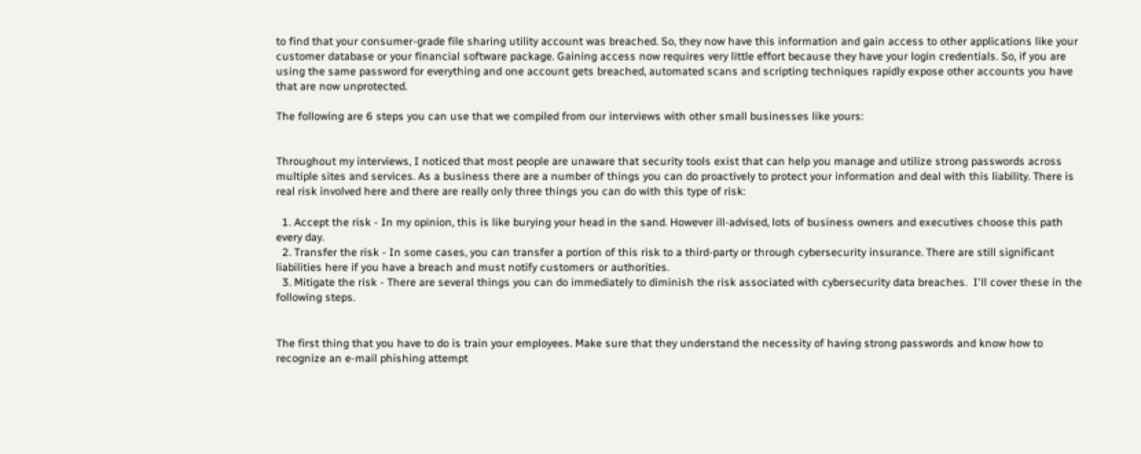to find that your consumer-grade file sharing utility account was breached. So, they now have this information and gain access to other applications like your customer database or your financial software package. Gaining access now requires very little effort because they have your login credentials. So, if you are using the same password for everything and one account gets breached, automated scans and scripting techniques rapidly expose other accounts you have that are now unprotected.

The following are 6 steps you can use that we compiled from our interviews with other small businesses like yours:


Throughout my interviews, I noticed that most people are unaware that security tools exist that can help you manage and utilize strong passwords across multiple sites and services. As a business there are a number of things you can do proactively to protect your information and deal with this liability. There is real risk involved here and there are really only three things you can do with this type of risk:

  1. Accept the risk - In my opinion, this is like burying your head in the sand. However ill-advised, lots of business owners and executives choose this path every day.
  2. Transfer the risk - In some cases, you can transfer a portion of this risk to a third-party or through cybersecurity insurance. There are still significant liabilities here if you have a breach and must notify customers or authorities.
  3. Mitigate the risk - There are several things you can do immediately to diminish the risk associated with cybersecurity data breaches.  I'll cover these in the following steps.


The first thing that you have to do is train your employees. Make sure that they understand the necessity of having strong passwords and know how to recognize an e-mail phishing attempt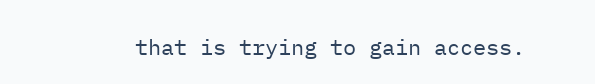that is trying to gain access.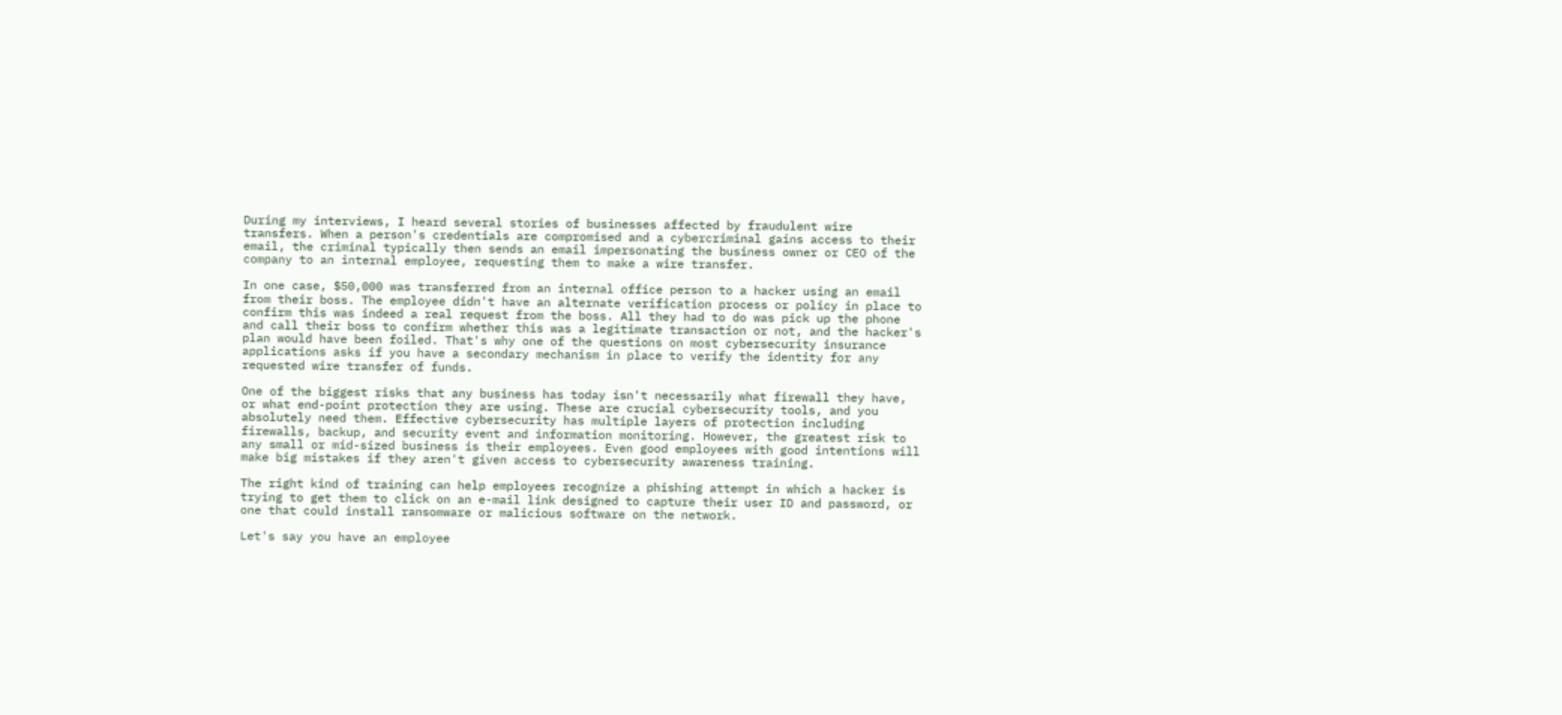During my interviews, I heard several stories of businesses affected by fraudulent wire transfers. When a person's credentials are compromised and a cybercriminal gains access to their email, the criminal typically then sends an email impersonating the business owner or CEO of the company to an internal employee, requesting them to make a wire transfer.

In one case, $50,000 was transferred from an internal office person to a hacker using an email from their boss. The employee didn't have an alternate verification process or policy in place to confirm this was indeed a real request from the boss. All they had to do was pick up the phone and call their boss to confirm whether this was a legitimate transaction or not, and the hacker's plan would have been foiled. That's why one of the questions on most cybersecurity insurance applications asks if you have a secondary mechanism in place to verify the identity for any requested wire transfer of funds.

One of the biggest risks that any business has today isn't necessarily what firewall they have, or what end-point protection they are using. These are crucial cybersecurity tools, and you absolutely need them. Effective cybersecurity has multiple layers of protection including firewalls, backup, and security event and information monitoring. However, the greatest risk to any small or mid-sized business is their employees. Even good employees with good intentions will make big mistakes if they aren't given access to cybersecurity awareness training.

The right kind of training can help employees recognize a phishing attempt in which a hacker is trying to get them to click on an e-mail link designed to capture their user ID and password, or one that could install ransomware or malicious software on the network.

Let's say you have an employee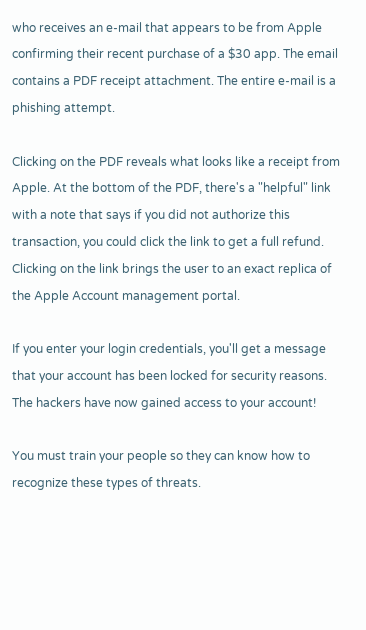who receives an e-mail that appears to be from Apple confirming their recent purchase of a $30 app. The email contains a PDF receipt attachment. The entire e-mail is a phishing attempt.

Clicking on the PDF reveals what looks like a receipt from Apple. At the bottom of the PDF, there's a "helpful" link with a note that says if you did not authorize this transaction, you could click the link to get a full refund. Clicking on the link brings the user to an exact replica of the Apple Account management portal.

If you enter your login credentials, you'll get a message that your account has been locked for security reasons. The hackers have now gained access to your account!

You must train your people so they can know how to recognize these types of threats.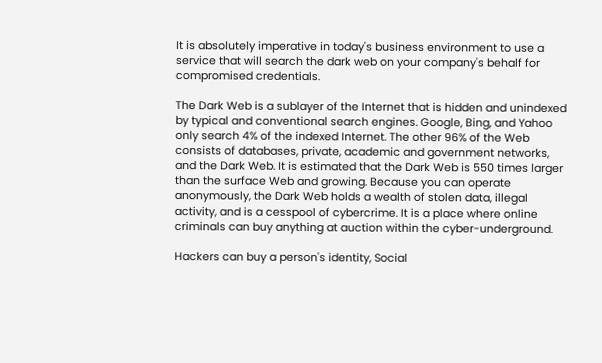It is absolutely imperative in today's business environment to use a service that will search the dark web on your company's behalf for compromised credentials.

The Dark Web is a sublayer of the Internet that is hidden and unindexed by typical and conventional search engines. Google, Bing, and Yahoo only search 4% of the indexed Internet. The other 96% of the Web consists of databases, private, academic and government networks, and the Dark Web. It is estimated that the Dark Web is 550 times larger than the surface Web and growing. Because you can operate anonymously, the Dark Web holds a wealth of stolen data, illegal activity, and is a cesspool of cybercrime. It is a place where online criminals can buy anything at auction within the cyber-underground.

Hackers can buy a person's identity, Social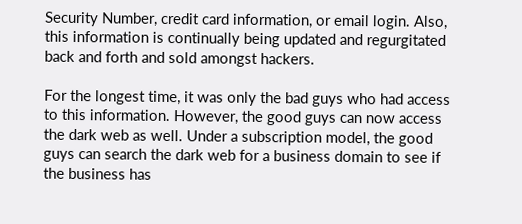Security Number, credit card information, or email login. Also, this information is continually being updated and regurgitated back and forth and sold amongst hackers.

For the longest time, it was only the bad guys who had access to this information. However, the good guys can now access the dark web as well. Under a subscription model, the good guys can search the dark web for a business domain to see if the business has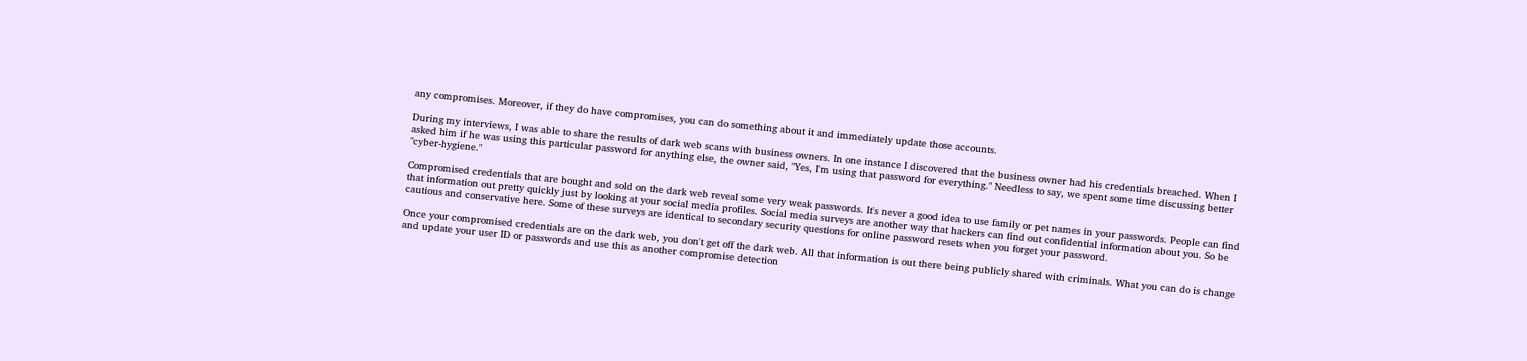any compromises. Moreover, if they do have compromises, you can do something about it and immediately update those accounts.

During my interviews, I was able to share the results of dark web scans with business owners. In one instance I discovered that the business owner had his credentials breached. When I asked him if he was using this particular password for anything else, the owner said, "Yes, I'm using that password for everything." Needless to say, we spent some time discussing better "cyber-hygiene."

Compromised credentials that are bought and sold on the dark web reveal some very weak passwords. It's never a good idea to use family or pet names in your passwords. People can find that information out pretty quickly just by looking at your social media profiles. Social media surveys are another way that hackers can find out confidential information about you. So be cautious and conservative here. Some of these surveys are identical to secondary security questions for online password resets when you forget your password.

Once your compromised credentials are on the dark web, you don't get off the dark web. All that information is out there being publicly shared with criminals. What you can do is change and update your user ID or passwords and use this as another compromise detection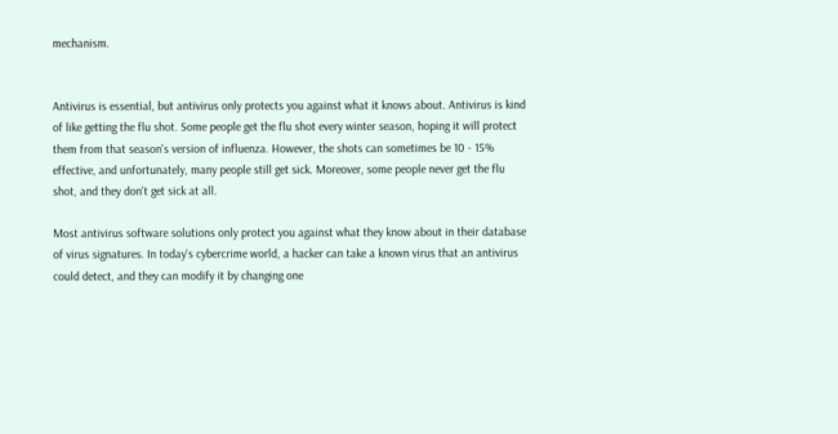mechanism.


Antivirus is essential, but antivirus only protects you against what it knows about. Antivirus is kind of like getting the flu shot. Some people get the flu shot every winter season, hoping it will protect them from that season's version of influenza. However, the shots can sometimes be 10 - 15% effective, and unfortunately, many people still get sick. Moreover, some people never get the flu shot, and they don't get sick at all.

Most antivirus software solutions only protect you against what they know about in their database of virus signatures. In today's cybercrime world, a hacker can take a known virus that an antivirus could detect, and they can modify it by changing one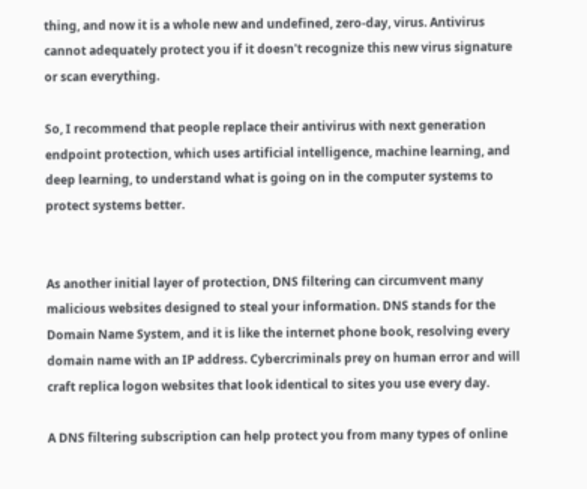thing, and now it is a whole new and undefined, zero-day, virus. Antivirus cannot adequately protect you if it doesn't recognize this new virus signature or scan everything.

So, I recommend that people replace their antivirus with next generation endpoint protection, which uses artificial intelligence, machine learning, and deep learning, to understand what is going on in the computer systems to protect systems better.


As another initial layer of protection, DNS filtering can circumvent many malicious websites designed to steal your information. DNS stands for the Domain Name System, and it is like the internet phone book, resolving every domain name with an IP address. Cybercriminals prey on human error and will craft replica logon websites that look identical to sites you use every day.

A DNS filtering subscription can help protect you from many types of online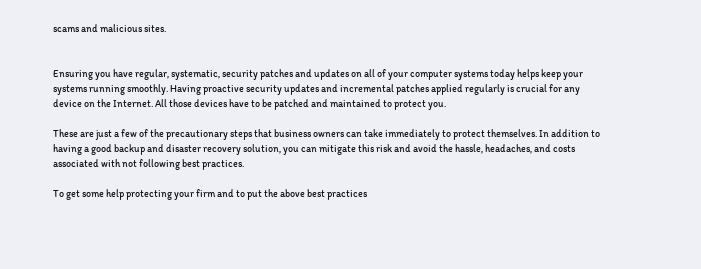scams and malicious sites.


Ensuring you have regular, systematic, security patches and updates on all of your computer systems today helps keep your systems running smoothly. Having proactive security updates and incremental patches applied regularly is crucial for any device on the Internet. All those devices have to be patched and maintained to protect you.

These are just a few of the precautionary steps that business owners can take immediately to protect themselves. In addition to having a good backup and disaster recovery solution, you can mitigate this risk and avoid the hassle, headaches, and costs associated with not following best practices.

To get some help protecting your firm and to put the above best practices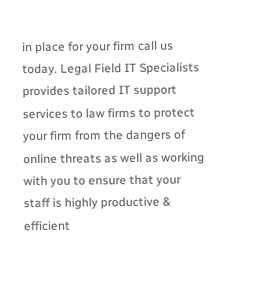in place for your firm call us today. Legal Field IT Specialists provides tailored IT support services to law firms to protect your firm from the dangers of online threats as well as working with you to ensure that your staff is highly productive & efficient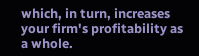which, in turn, increases your firm's profitability as a whole.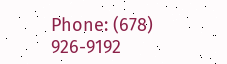Phone: (678) 926-9192